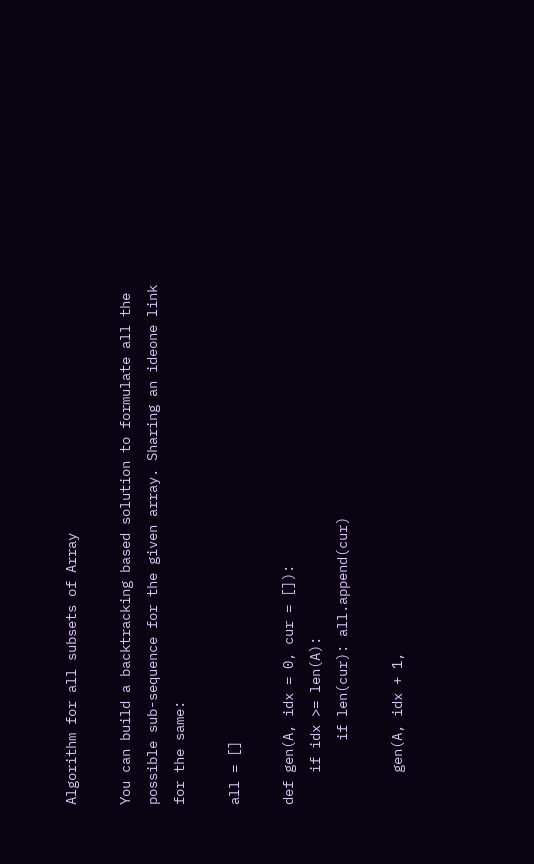Algorithm for all subsets of Array

You can build a backtracking based solution to formulate all the possible sub-sequence for the given array. Sharing an ideone link for the same:

all = []

def gen(A, idx = 0, cur = []):
    if idx >= len(A):
        if len(cur): all.append(cur)

    gen(A, idx + 1,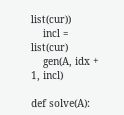list(cur))
    incl = list(cur)
    gen(A, idx + 1, incl)

def solve(A):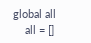global all
    all = []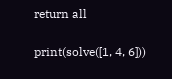return all

print(solve([1, 4, 6]))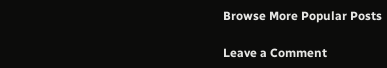Browse More Popular Posts

Leave a Comment